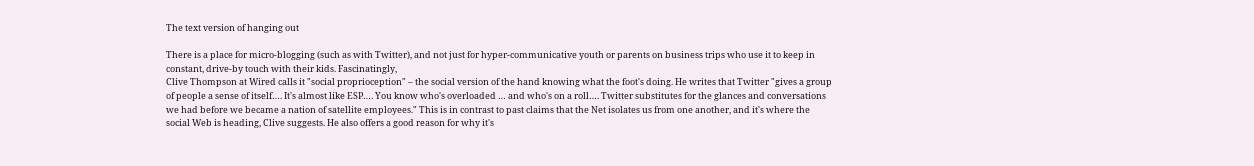The text version of hanging out

There is a place for micro-blogging (such as with Twitter), and not just for hyper-communicative youth or parents on business trips who use it to keep in constant, drive-by touch with their kids. Fascinatingly,
Clive Thompson at Wired calls it "social proprioception" – the social version of the hand knowing what the foot's doing. He writes that Twitter "gives a group of people a sense of itself…. It's almost like ESP…. You know who's overloaded … and who's on a roll…. Twitter substitutes for the glances and conversations we had before we became a nation of satellite employees." This is in contrast to past claims that the Net isolates us from one another, and it's where the social Web is heading, Clive suggests. He also offers a good reason for why it's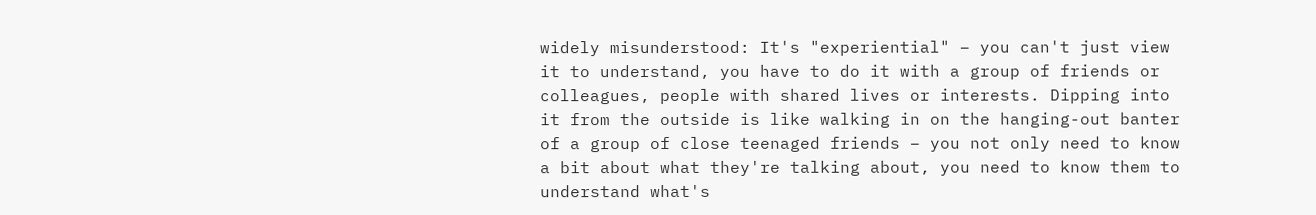widely misunderstood: It's "experiential" – you can't just view it to understand, you have to do it with a group of friends or colleagues, people with shared lives or interests. Dipping into it from the outside is like walking in on the hanging-out banter of a group of close teenaged friends – you not only need to know a bit about what they're talking about, you need to know them to understand what's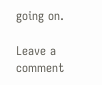going on.

Leave a comment